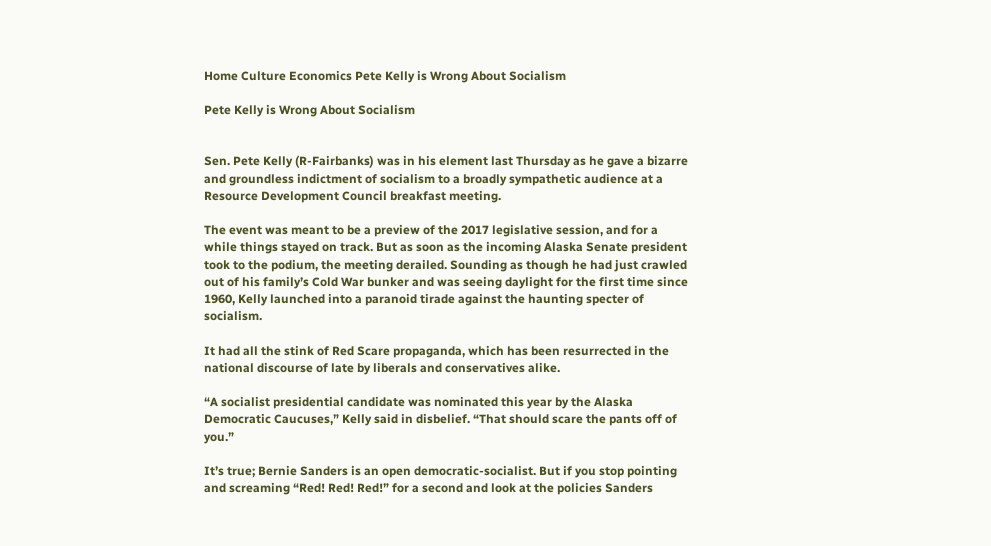Home Culture Economics Pete Kelly is Wrong About Socialism

Pete Kelly is Wrong About Socialism


Sen. Pete Kelly (R-Fairbanks) was in his element last Thursday as he gave a bizarre and groundless indictment of socialism to a broadly sympathetic audience at a Resource Development Council breakfast meeting.

The event was meant to be a preview of the 2017 legislative session, and for a while things stayed on track. But as soon as the incoming Alaska Senate president took to the podium, the meeting derailed. Sounding as though he had just crawled out of his family’s Cold War bunker and was seeing daylight for the first time since 1960, Kelly launched into a paranoid tirade against the haunting specter of socialism.

It had all the stink of Red Scare propaganda, which has been resurrected in the national discourse of late by liberals and conservatives alike.

“A socialist presidential candidate was nominated this year by the Alaska Democratic Caucuses,” Kelly said in disbelief. “That should scare the pants off of you.”

It’s true; Bernie Sanders is an open democratic-socialist. But if you stop pointing and screaming “Red! Red! Red!” for a second and look at the policies Sanders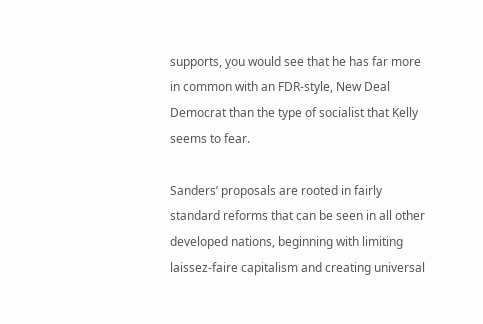supports, you would see that he has far more in common with an FDR-style, New Deal Democrat than the type of socialist that Kelly seems to fear.

Sanders’ proposals are rooted in fairly standard reforms that can be seen in all other developed nations, beginning with limiting laissez-faire capitalism and creating universal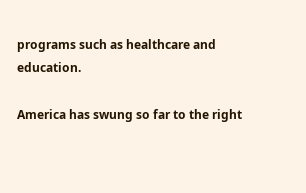programs such as healthcare and education.

America has swung so far to the right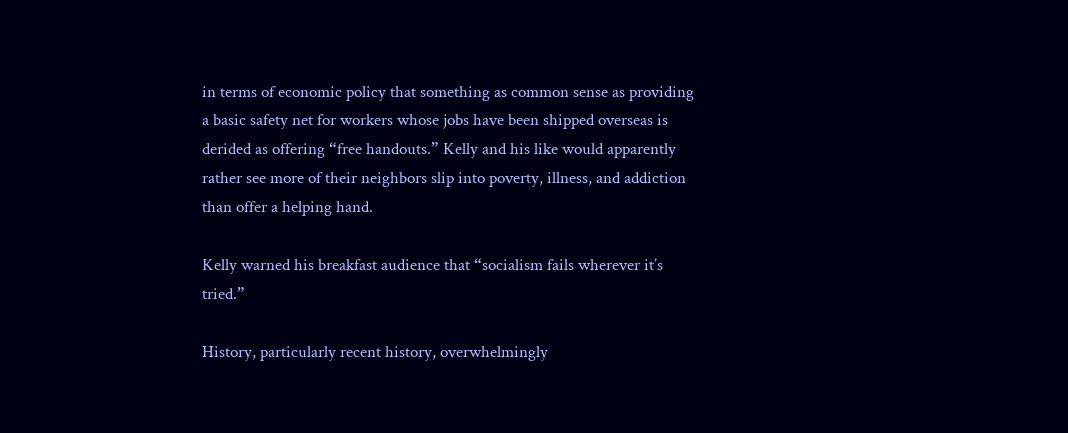in terms of economic policy that something as common sense as providing a basic safety net for workers whose jobs have been shipped overseas is derided as offering “free handouts.” Kelly and his like would apparently rather see more of their neighbors slip into poverty, illness, and addiction than offer a helping hand.

Kelly warned his breakfast audience that “socialism fails wherever it’s tried.”

History, particularly recent history, overwhelmingly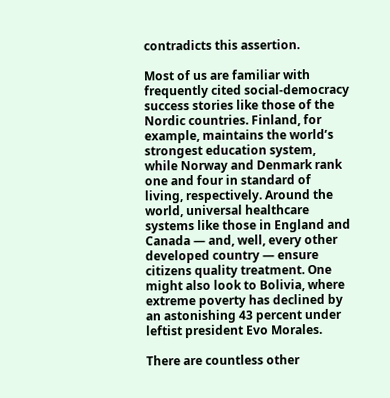contradicts this assertion.

Most of us are familiar with frequently cited social-democracy success stories like those of the Nordic countries. Finland, for example, maintains the world’s strongest education system, while Norway and Denmark rank one and four in standard of living, respectively. Around the world, universal healthcare systems like those in England and Canada — and, well, every other developed country — ensure citizens quality treatment. One might also look to Bolivia, where extreme poverty has declined by an astonishing 43 percent under leftist president Evo Morales.

There are countless other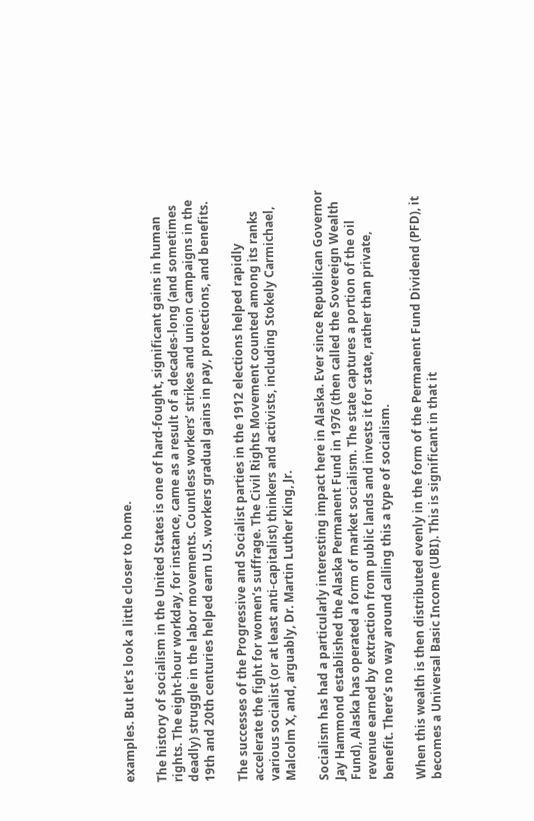examples. But let’s look a little closer to home.

The history of socialism in the United States is one of hard-fought, significant gains in human rights. The eight-hour workday, for instance, came as a result of a decades-long (and sometimes deadly) struggle in the labor movements. Countless workers’ strikes and union campaigns in the 19th and 20th centuries helped earn U.S. workers gradual gains in pay, protections, and benefits.

The successes of the Progressive and Socialist parties in the 1912 elections helped rapidly accelerate the fight for women’s suffrage. The Civil Rights Movement counted among its ranks various socialist (or at least anti-capitalist) thinkers and activists, including Stokely Carmichael, Malcolm X, and, arguably, Dr. Martin Luther King, Jr.

Socialism has had a particularly interesting impact here in Alaska. Ever since Republican Governor Jay Hammond established the Alaska Permanent Fund in 1976 (then called the Sovereign Wealth Fund), Alaska has operated a form of market socialism. The state captures a portion of the oil revenue earned by extraction from public lands and invests it for state, rather than private, benefit. There’s no way around calling this a type of socialism.

When this wealth is then distributed evenly in the form of the Permanent Fund Dividend (PFD), it becomes a Universal Basic Income (UBI). This is significant in that it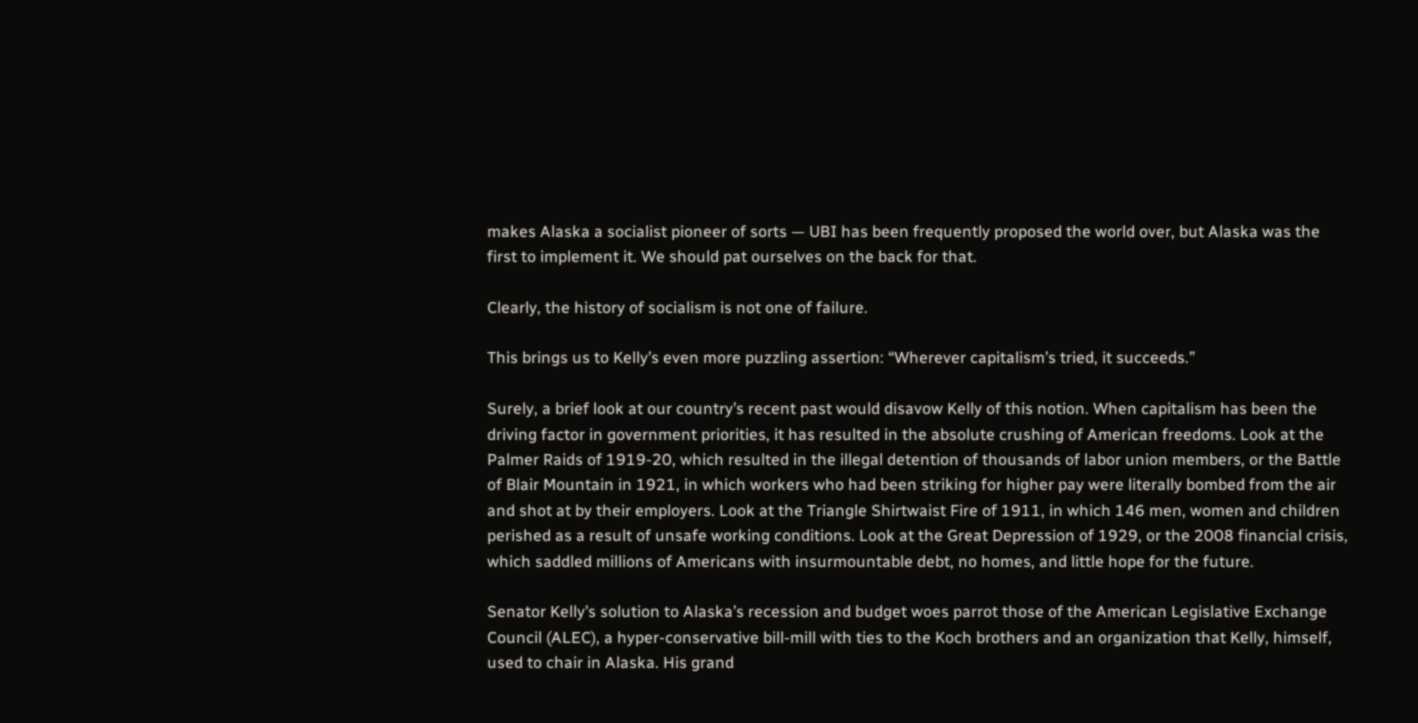makes Alaska a socialist pioneer of sorts — UBI has been frequently proposed the world over, but Alaska was the first to implement it. We should pat ourselves on the back for that.

Clearly, the history of socialism is not one of failure.

This brings us to Kelly’s even more puzzling assertion: “Wherever capitalism’s tried, it succeeds.”

Surely, a brief look at our country’s recent past would disavow Kelly of this notion. When capitalism has been the driving factor in government priorities, it has resulted in the absolute crushing of American freedoms. Look at the Palmer Raids of 1919-20, which resulted in the illegal detention of thousands of labor union members, or the Battle of Blair Mountain in 1921, in which workers who had been striking for higher pay were literally bombed from the air and shot at by their employers. Look at the Triangle Shirtwaist Fire of 1911, in which 146 men, women and children perished as a result of unsafe working conditions. Look at the Great Depression of 1929, or the 2008 financial crisis, which saddled millions of Americans with insurmountable debt, no homes, and little hope for the future.

Senator Kelly’s solution to Alaska’s recession and budget woes parrot those of the American Legislative Exchange Council (ALEC), a hyper-conservative bill-mill with ties to the Koch brothers and an organization that Kelly, himself, used to chair in Alaska. His grand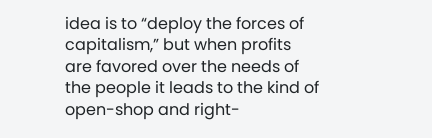idea is to “deploy the forces of capitalism,” but when profits are favored over the needs of the people it leads to the kind of open-shop and right-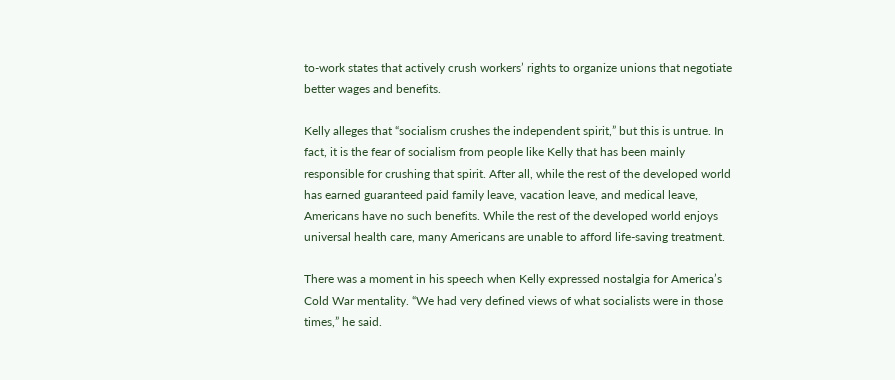to-work states that actively crush workers’ rights to organize unions that negotiate better wages and benefits.

Kelly alleges that “socialism crushes the independent spirit,” but this is untrue. In fact, it is the fear of socialism from people like Kelly that has been mainly responsible for crushing that spirit. After all, while the rest of the developed world has earned guaranteed paid family leave, vacation leave, and medical leave, Americans have no such benefits. While the rest of the developed world enjoys universal health care, many Americans are unable to afford life-saving treatment.

There was a moment in his speech when Kelly expressed nostalgia for America’s Cold War mentality. “We had very defined views of what socialists were in those times,” he said.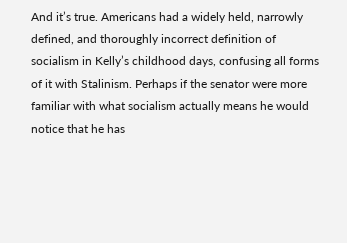And it’s true. Americans had a widely held, narrowly defined, and thoroughly incorrect definition of socialism in Kelly’s childhood days, confusing all forms of it with Stalinism. Perhaps if the senator were more familiar with what socialism actually means he would notice that he has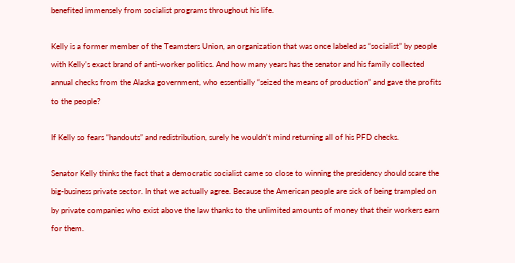benefited immensely from socialist programs throughout his life.

Kelly is a former member of the Teamsters Union, an organization that was once labeled as “socialist” by people with Kelly’s exact brand of anti-worker politics. And how many years has the senator and his family collected annual checks from the Alaska government, who essentially “seized the means of production” and gave the profits to the people?

If Kelly so fears “handouts” and redistribution, surely he wouldn’t mind returning all of his PFD checks.

Senator Kelly thinks the fact that a democratic socialist came so close to winning the presidency should scare the big-business private sector. In that we actually agree. Because the American people are sick of being trampled on by private companies who exist above the law thanks to the unlimited amounts of money that their workers earn for them.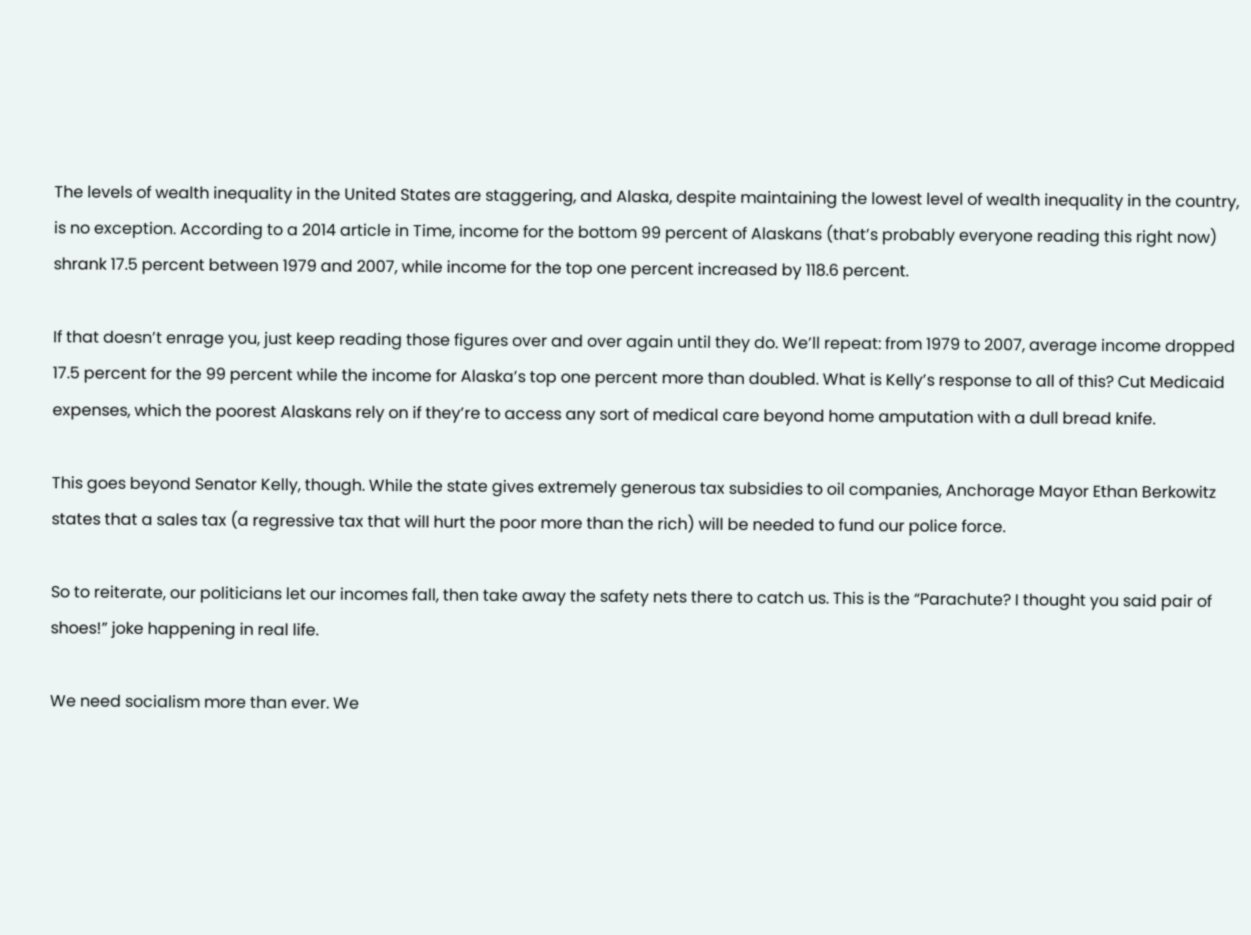The levels of wealth inequality in the United States are staggering, and Alaska, despite maintaining the lowest level of wealth inequality in the country, is no exception. According to a 2014 article in Time, income for the bottom 99 percent of Alaskans (that’s probably everyone reading this right now) shrank 17.5 percent between 1979 and 2007, while income for the top one percent increased by 118.6 percent.

If that doesn’t enrage you, just keep reading those figures over and over again until they do. We’ll repeat: from 1979 to 2007, average income dropped 17.5 percent for the 99 percent while the income for Alaska’s top one percent more than doubled. What is Kelly’s response to all of this? Cut Medicaid expenses, which the poorest Alaskans rely on if they’re to access any sort of medical care beyond home amputation with a dull bread knife.

This goes beyond Senator Kelly, though. While the state gives extremely generous tax subsidies to oil companies, Anchorage Mayor Ethan Berkowitz states that a sales tax (a regressive tax that will hurt the poor more than the rich) will be needed to fund our police force.

So to reiterate, our politicians let our incomes fall, then take away the safety nets there to catch us. This is the “Parachute? I thought you said pair of shoes!” joke happening in real life.

We need socialism more than ever. We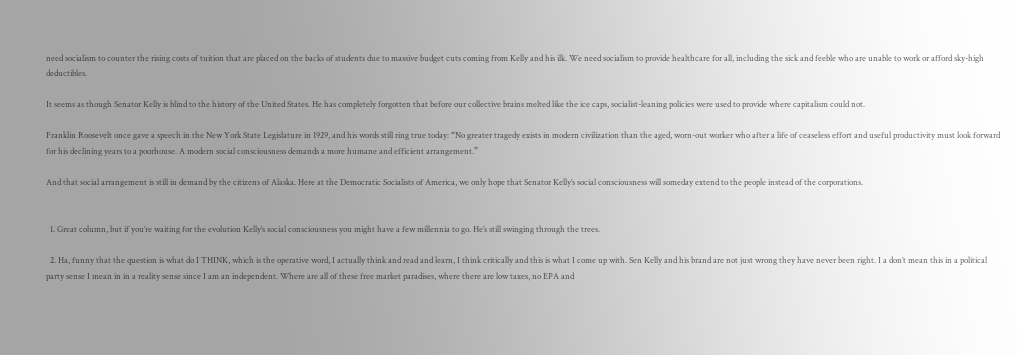need socialism to counter the rising costs of tuition that are placed on the backs of students due to massive budget cuts coming from Kelly and his ilk. We need socialism to provide healthcare for all, including the sick and feeble who are unable to work or afford sky-high deductibles.

It seems as though Senator Kelly is blind to the history of the United States. He has completely forgotten that before our collective brains melted like the ice caps, socialist-leaning policies were used to provide where capitalism could not.

Franklin Roosevelt once gave a speech in the New York State Legislature in 1929, and his words still ring true today: “No greater tragedy exists in modern civilization than the aged, worn-out worker who after a life of ceaseless effort and useful productivity must look forward for his declining years to a poorhouse. A modern social consciousness demands a more humane and efficient arrangement.”

And that social arrangement is still in demand by the citizens of Alaska. Here at the Democratic Socialists of America, we only hope that Senator Kelly’s social consciousness will someday extend to the people instead of the corporations.


  1. Great column, but if you’re waiting for the evolution Kelly’s social consciousness you might have a few millennia to go. He’s still swinging through the trees.

  2. Ha, funny that the question is what do I THINK, which is the operative word, I actually think and read and learn, I think critically and this is what I come up with. Sen Kelly and his brand are not just wrong they have never been right. I a don’t mean this in a political party sense I mean in in a reality sense since I am an independent. Where are all of these free market paradises, where there are low taxes, no EPA and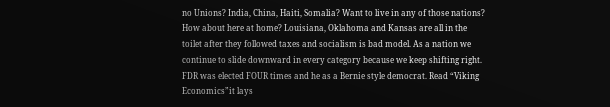no Unions? India, China, Haiti, Somalia? Want to live in any of those nations? How about here at home? Louisiana, Oklahoma and Kansas are all in the toilet after they followed taxes and socialism is bad model. As a nation we continue to slide downward in every category because we keep shifting right. FDR was elected FOUR times and he as a Bernie style democrat. Read “Viking Economics”it lays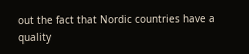out the fact that Nordic countries have a quality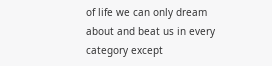of life we can only dream about and beat us in every category except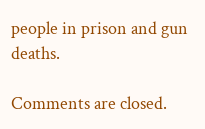people in prison and gun deaths.

Comments are closed.